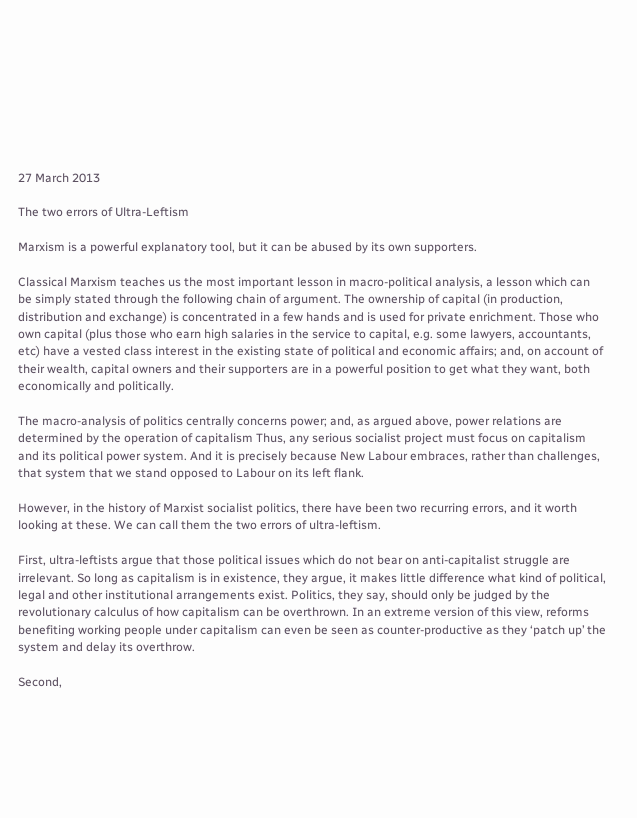27 March 2013

The two errors of Ultra-Leftism

Marxism is a powerful explanatory tool, but it can be abused by its own supporters.

Classical Marxism teaches us the most important lesson in macro-political analysis, a lesson which can be simply stated through the following chain of argument. The ownership of capital (in production, distribution and exchange) is concentrated in a few hands and is used for private enrichment. Those who own capital (plus those who earn high salaries in the service to capital, e.g. some lawyers, accountants, etc) have a vested class interest in the existing state of political and economic affairs; and, on account of their wealth, capital owners and their supporters are in a powerful position to get what they want, both economically and politically.

The macro-analysis of politics centrally concerns power; and, as argued above, power relations are determined by the operation of capitalism Thus, any serious socialist project must focus on capitalism and its political power system. And it is precisely because New Labour embraces, rather than challenges, that system that we stand opposed to Labour on its left flank.

However, in the history of Marxist socialist politics, there have been two recurring errors, and it worth looking at these. We can call them the two errors of ultra-leftism.

First, ultra-leftists argue that those political issues which do not bear on anti-capitalist struggle are irrelevant. So long as capitalism is in existence, they argue, it makes little difference what kind of political, legal and other institutional arrangements exist. Politics, they say, should only be judged by the revolutionary calculus of how capitalism can be overthrown. In an extreme version of this view, reforms benefiting working people under capitalism can even be seen as counter-productive as they ‘patch up’ the system and delay its overthrow.

Second,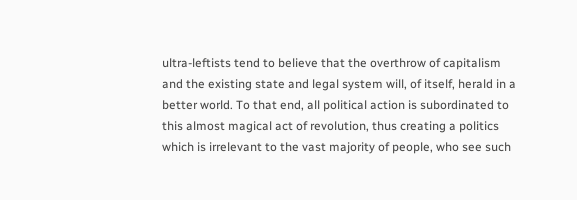ultra-leftists tend to believe that the overthrow of capitalism and the existing state and legal system will, of itself, herald in a better world. To that end, all political action is subordinated to this almost magical act of revolution, thus creating a politics which is irrelevant to the vast majority of people, who see such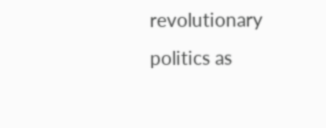revolutionary politics as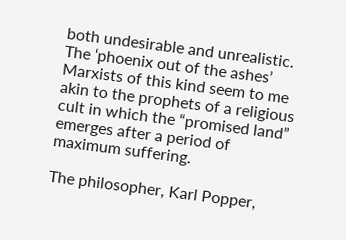both undesirable and unrealistic. The ‘phoenix out of the ashes’ Marxists of this kind seem to me akin to the prophets of a religious cult in which the “promised land” emerges after a period of maximum suffering.

The philosopher, Karl Popper,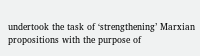undertook the task of ‘strengthening’ Marxian propositions with the purpose of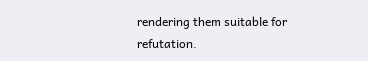rendering them suitable for refutation.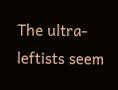The ultra-leftists seem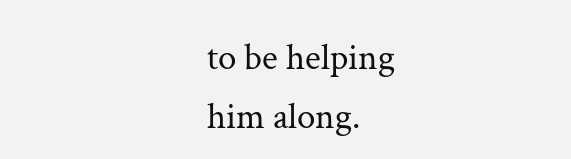to be helping him along.